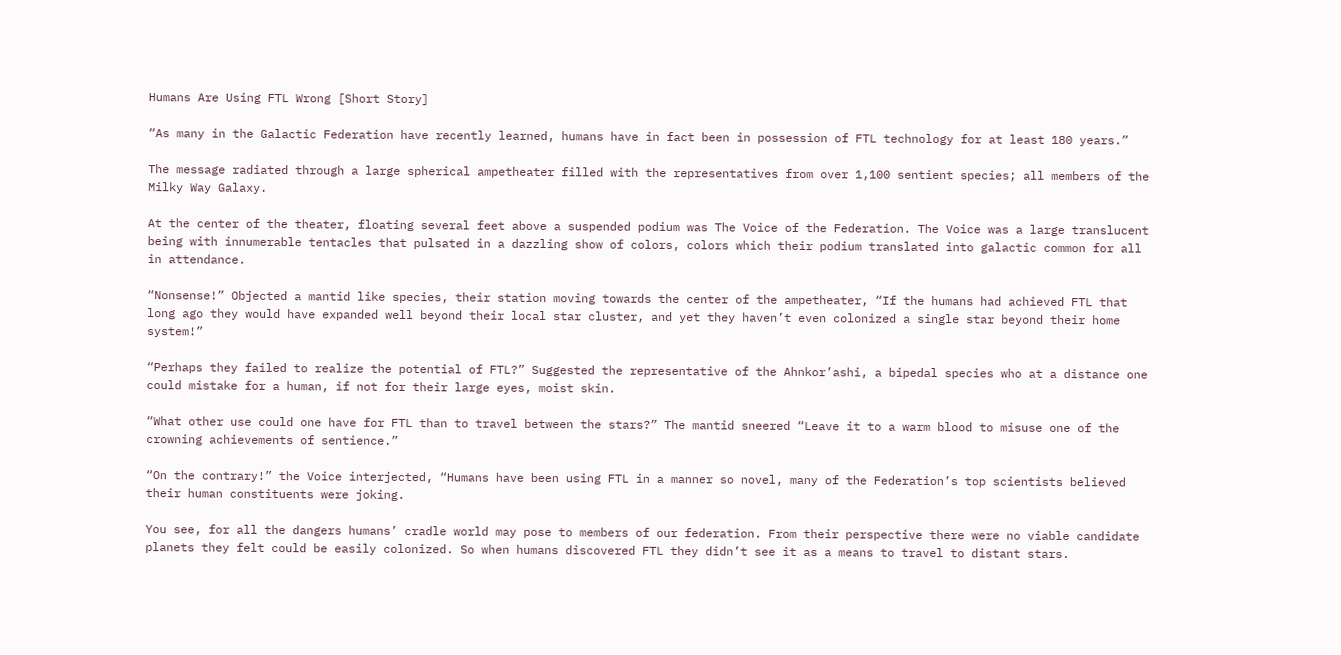Humans Are Using FTL Wrong [Short Story]

“As many in the Galactic Federation have recently learned, humans have in fact been in possession of FTL technology for at least 180 years.”

The message radiated through a large spherical ampetheater filled with the representatives from over 1,100 sentient species; all members of the Milky Way Galaxy.

At the center of the theater, floating several feet above a suspended podium was The Voice of the Federation. The Voice was a large translucent being with innumerable tentacles that pulsated in a dazzling show of colors, colors which their podium translated into galactic common for all in attendance.

“Nonsense!” Objected a mantid like species, their station moving towards the center of the ampetheater, “If the humans had achieved FTL that long ago they would have expanded well beyond their local star cluster, and yet they haven’t even colonized a single star beyond their home system!”

“Perhaps they failed to realize the potential of FTL?” Suggested the representative of the Ahnkor’ashi, a bipedal species who at a distance one could mistake for a human, if not for their large eyes, moist skin.

“What other use could one have for FTL than to travel between the stars?” The mantid sneered “Leave it to a warm blood to misuse one of the crowning achievements of sentience.”

“On the contrary!” the Voice interjected, “Humans have been using FTL in a manner so novel, many of the Federation’s top scientists believed their human constituents were joking.

You see, for all the dangers humans’ cradle world may pose to members of our federation. From their perspective there were no viable candidate planets they felt could be easily colonized. So when humans discovered FTL they didn’t see it as a means to travel to distant stars.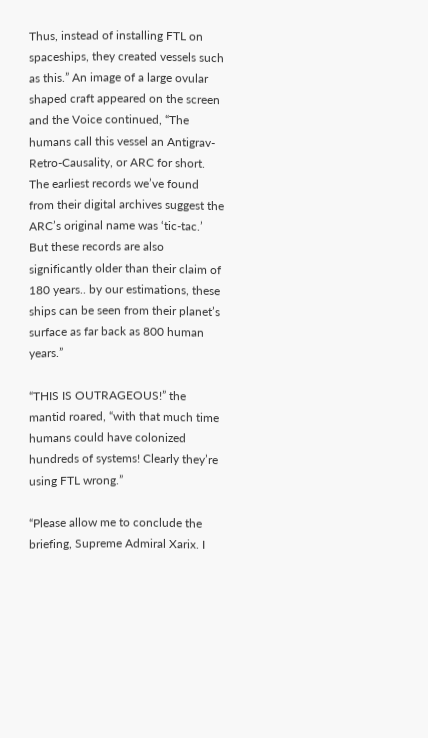Thus, instead of installing FTL on spaceships, they created vessels such as this.” An image of a large ovular shaped craft appeared on the screen and the Voice continued, “The humans call this vessel an Antigrav-Retro-Causality, or ARC for short. The earliest records we’ve found from their digital archives suggest the ARC’s original name was ‘tic-tac.’ But these records are also significantly older than their claim of 180 years.. by our estimations, these ships can be seen from their planet’s surface as far back as 800 human years.”

“THIS IS OUTRAGEOUS!” the mantid roared, “with that much time humans could have colonized hundreds of systems! Clearly they’re using FTL wrong.”

“Please allow me to conclude the briefing, Supreme Admiral Xarix. I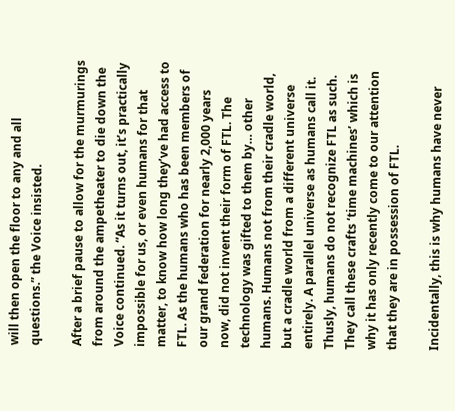will then open the floor to any and all questions.” the Voice insisted.

After a brief pause to allow for the murmurings from around the ampetheater to die down the Voice continued. “As it turns out, it’s practically impossible for us, or even humans for that matter, to know how long they’ve had access to FTL. As the humans who has been members of our grand federation for nearly 2,000 years now, did not invent their form of FTL. The technology was gifted to them by… other humans. Humans not from their cradle world, but a cradle world from a different universe entirely. A parallel universe as humans call it. Thusly, humans do not recognize FTL as such. They call these crafts ‘time machines’ which is why it has only recently come to our attention that they are in possession of FTL.

Incidentally, this is why humans have never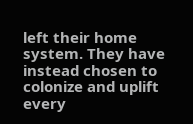left their home system. They have instead chosen to colonize and uplift every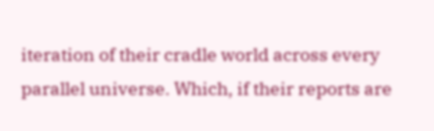iteration of their cradle world across every parallel universe. Which, if their reports are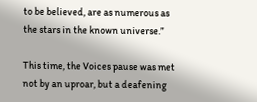to be believed, are as numerous as the stars in the known universe.”

This time, the Voices pause was met not by an uproar, but a deafening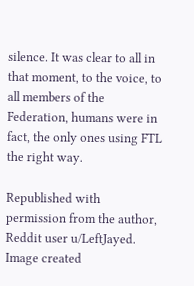silence. It was clear to all in that moment, to the voice, to all members of the Federation, humans were in fact, the only ones using FTL the right way.

Republished with permission from the author, Reddit user u/LeftJayed. Image created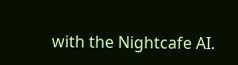with the Nightcafe AI.